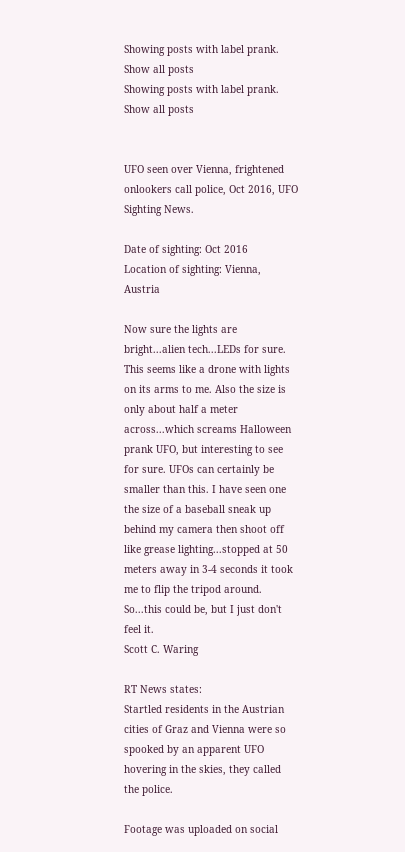Showing posts with label prank. Show all posts
Showing posts with label prank. Show all posts


UFO seen over Vienna, frightened onlookers call police, Oct 2016, UFO Sighting News.

Date of sighting: Oct 2016
Location of sighting: Vienna, Austria

Now sure the lights are bright...alien tech...LEDs for sure. This seems like a drone with lights on its arms to me. Also the size is only about half a meter across...which screams Halloween prank UFO, but interesting to see for sure. UFOs can certainly be smaller than this. I have seen one the size of a baseball sneak up behind my camera then shoot off like grease lighting...stopped at 50 meters away in 3-4 seconds it took me to flip the tripod around. So...this could be, but I just don't feel it.
Scott C. Waring

RT News states:
Startled residents in the Austrian cities of Graz and Vienna were so spooked by an apparent UFO hovering in the skies, they called the police.

Footage was uploaded on social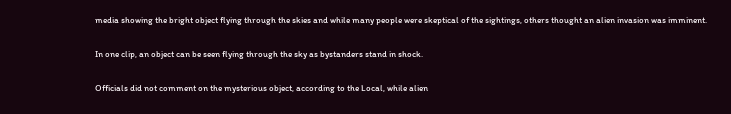media showing the bright object flying through the skies and while many people were skeptical of the sightings, others thought an alien invasion was imminent.

In one clip, an object can be seen flying through the sky as bystanders stand in shock.

Officials did not comment on the mysterious object, according to the Local, while alien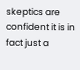skeptics are confident it is in fact just a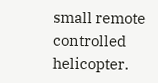small remote controlled helicopter.